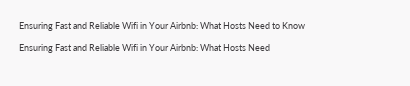Ensuring Fast and Reliable Wifi in Your Airbnb: What Hosts Need to Know

Ensuring Fast and Reliable Wifi in Your Airbnb: What Hosts Need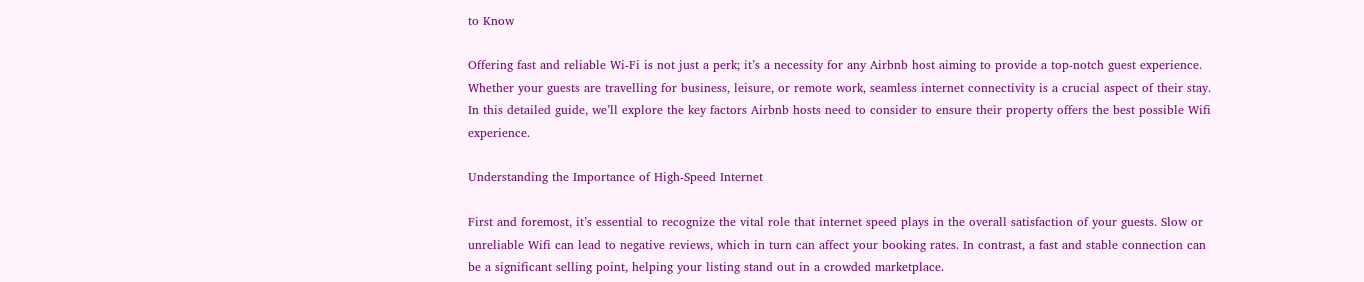to Know

Offering fast and reliable Wi-Fi is not just a perk; it’s a necessity for any Airbnb host aiming to provide a top-notch guest experience. Whether your guests are travelling for business, leisure, or remote work, seamless internet connectivity is a crucial aspect of their stay. In this detailed guide, we’ll explore the key factors Airbnb hosts need to consider to ensure their property offers the best possible Wifi experience.

Understanding the Importance of High-Speed Internet

First and foremost, it’s essential to recognize the vital role that internet speed plays in the overall satisfaction of your guests. Slow or unreliable Wifi can lead to negative reviews, which in turn can affect your booking rates. In contrast, a fast and stable connection can be a significant selling point, helping your listing stand out in a crowded marketplace.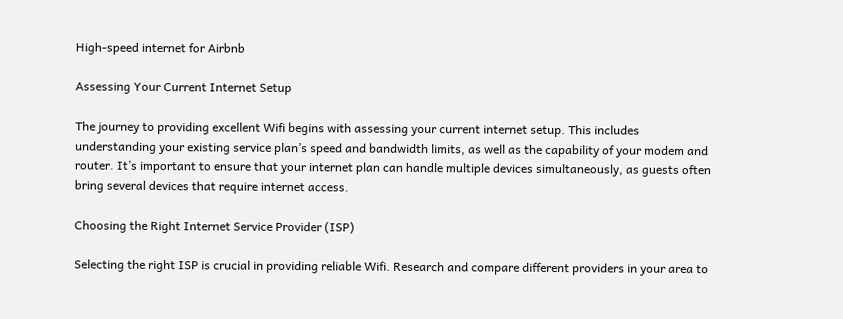High-speed internet for Airbnb

Assessing Your Current Internet Setup

The journey to providing excellent Wifi begins with assessing your current internet setup. This includes understanding your existing service plan’s speed and bandwidth limits, as well as the capability of your modem and router. It’s important to ensure that your internet plan can handle multiple devices simultaneously, as guests often bring several devices that require internet access.

Choosing the Right Internet Service Provider (ISP)

Selecting the right ISP is crucial in providing reliable Wifi. Research and compare different providers in your area to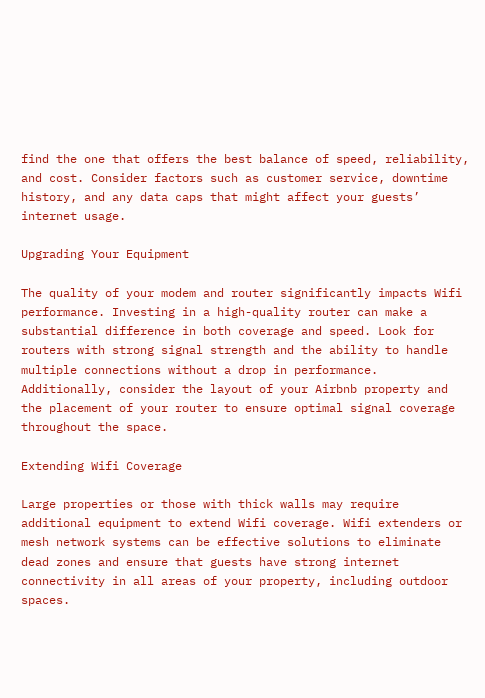find the one that offers the best balance of speed, reliability, and cost. Consider factors such as customer service, downtime history, and any data caps that might affect your guests’ internet usage.

Upgrading Your Equipment

The quality of your modem and router significantly impacts Wifi performance. Investing in a high-quality router can make a substantial difference in both coverage and speed. Look for routers with strong signal strength and the ability to handle multiple connections without a drop in performance. Additionally, consider the layout of your Airbnb property and the placement of your router to ensure optimal signal coverage throughout the space.

Extending Wifi Coverage

Large properties or those with thick walls may require additional equipment to extend Wifi coverage. Wifi extenders or mesh network systems can be effective solutions to eliminate dead zones and ensure that guests have strong internet connectivity in all areas of your property, including outdoor spaces.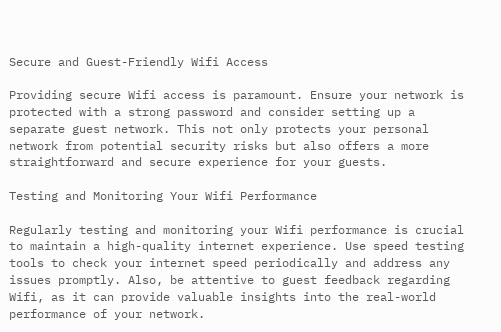Secure and Guest-Friendly Wifi Access

Providing secure Wifi access is paramount. Ensure your network is protected with a strong password and consider setting up a separate guest network. This not only protects your personal network from potential security risks but also offers a more straightforward and secure experience for your guests.

Testing and Monitoring Your Wifi Performance

Regularly testing and monitoring your Wifi performance is crucial to maintain a high-quality internet experience. Use speed testing tools to check your internet speed periodically and address any issues promptly. Also, be attentive to guest feedback regarding Wifi, as it can provide valuable insights into the real-world performance of your network.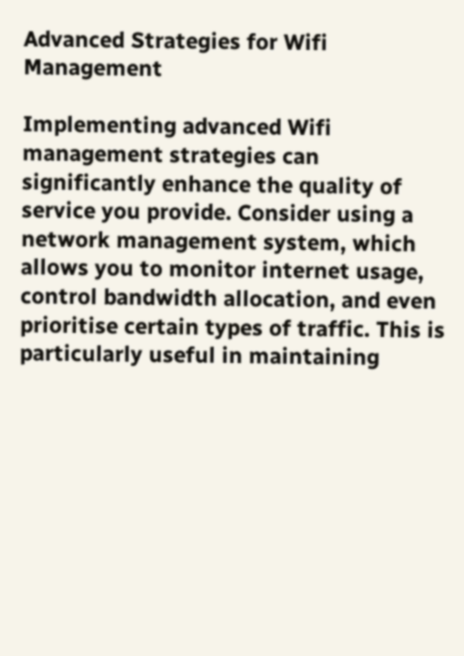Advanced Strategies for Wifi Management

Implementing advanced Wifi management strategies can significantly enhance the quality of service you provide. Consider using a network management system, which allows you to monitor internet usage, control bandwidth allocation, and even prioritise certain types of traffic. This is particularly useful in maintaining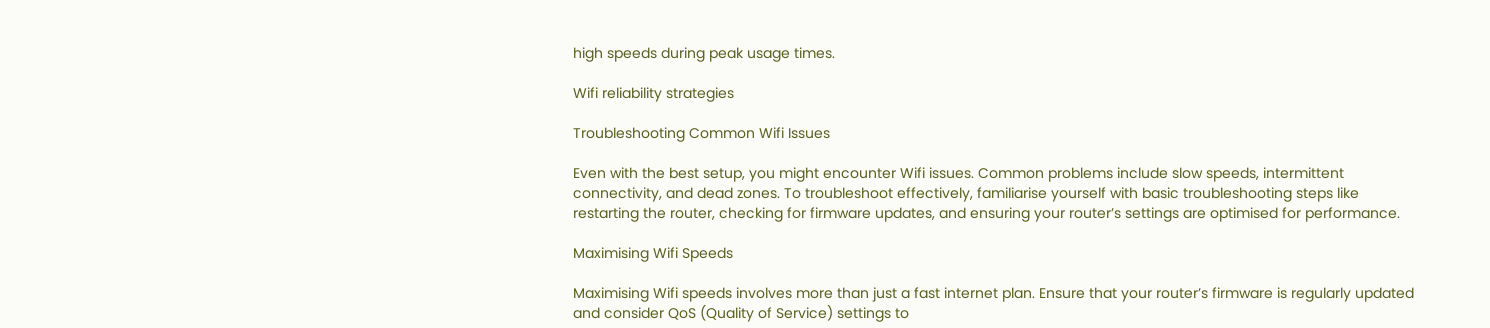high speeds during peak usage times.

Wifi reliability strategies

Troubleshooting Common Wifi Issues

Even with the best setup, you might encounter Wifi issues. Common problems include slow speeds, intermittent connectivity, and dead zones. To troubleshoot effectively, familiarise yourself with basic troubleshooting steps like restarting the router, checking for firmware updates, and ensuring your router’s settings are optimised for performance.

Maximising Wifi Speeds

Maximising Wifi speeds involves more than just a fast internet plan. Ensure that your router’s firmware is regularly updated and consider QoS (Quality of Service) settings to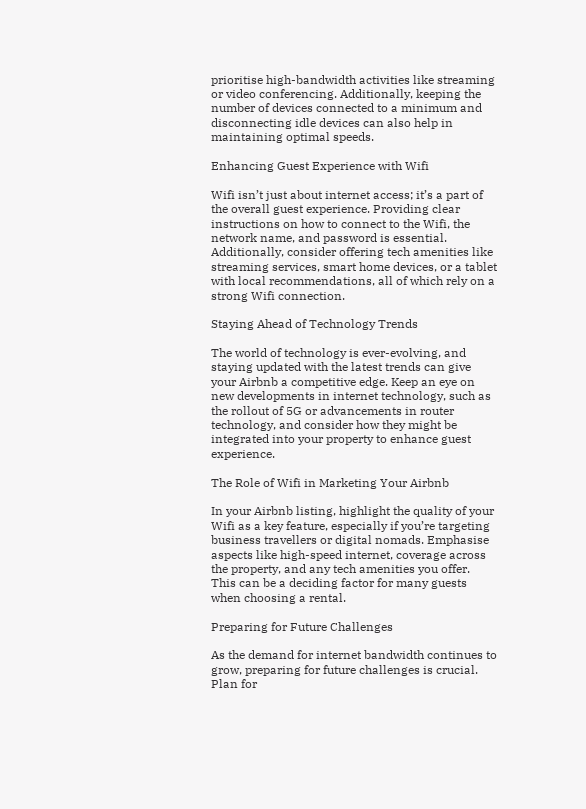prioritise high-bandwidth activities like streaming or video conferencing. Additionally, keeping the number of devices connected to a minimum and disconnecting idle devices can also help in maintaining optimal speeds.

Enhancing Guest Experience with Wifi

Wifi isn’t just about internet access; it’s a part of the overall guest experience. Providing clear instructions on how to connect to the Wifi, the network name, and password is essential. Additionally, consider offering tech amenities like streaming services, smart home devices, or a tablet with local recommendations, all of which rely on a strong Wifi connection.

Staying Ahead of Technology Trends

The world of technology is ever-evolving, and staying updated with the latest trends can give your Airbnb a competitive edge. Keep an eye on new developments in internet technology, such as the rollout of 5G or advancements in router technology, and consider how they might be integrated into your property to enhance guest experience.

The Role of Wifi in Marketing Your Airbnb

In your Airbnb listing, highlight the quality of your Wifi as a key feature, especially if you’re targeting business travellers or digital nomads. Emphasise aspects like high-speed internet, coverage across the property, and any tech amenities you offer. This can be a deciding factor for many guests when choosing a rental.

Preparing for Future Challenges

As the demand for internet bandwidth continues to grow, preparing for future challenges is crucial. Plan for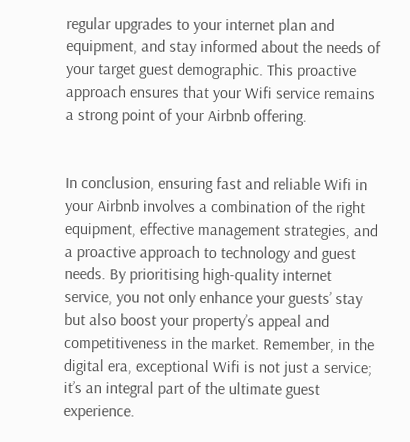regular upgrades to your internet plan and equipment, and stay informed about the needs of your target guest demographic. This proactive approach ensures that your Wifi service remains a strong point of your Airbnb offering.


In conclusion, ensuring fast and reliable Wifi in your Airbnb involves a combination of the right equipment, effective management strategies, and a proactive approach to technology and guest needs. By prioritising high-quality internet service, you not only enhance your guests’ stay but also boost your property’s appeal and competitiveness in the market. Remember, in the digital era, exceptional Wifi is not just a service; it’s an integral part of the ultimate guest experience.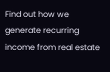Find out how we generate recurring income from real estate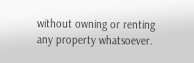without owning or renting any property whatsoever.